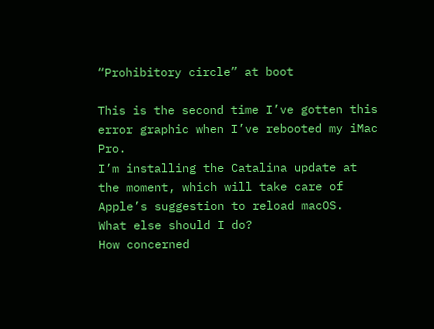“Prohibitory circle” at boot

This is the second time I’ve gotten this error graphic when I’ve rebooted my iMac Pro.
I’m installing the Catalina update at the moment, which will take care of Apple’s suggestion to reload macOS.
What else should I do?
How concerned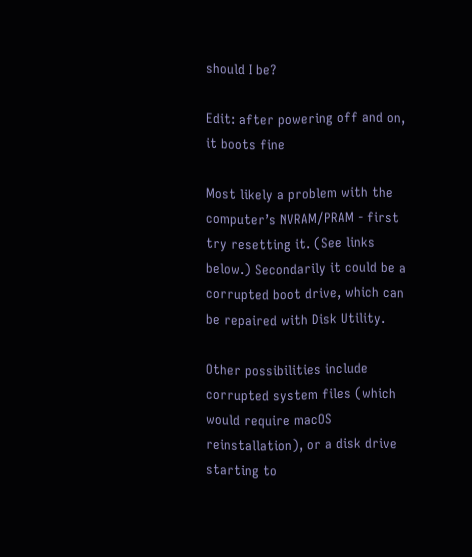should I be?

Edit: after powering off and on, it boots fine

Most likely a problem with the computer’s NVRAM/PRAM - first try resetting it. (See links below.) Secondarily it could be a corrupted boot drive, which can be repaired with Disk Utility.

Other possibilities include corrupted system files (which would require macOS reinstallation), or a disk drive starting to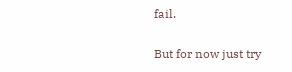fail.

But for now just try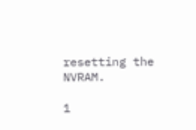resetting the NVRAM.

1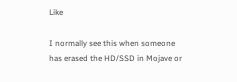Like

I normally see this when someone has erased the HD/SSD in Mojave or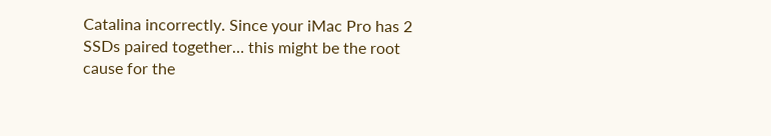Catalina incorrectly. Since your iMac Pro has 2 SSDs paired together… this might be the root cause for the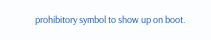prohibitory symbol to show up on boot.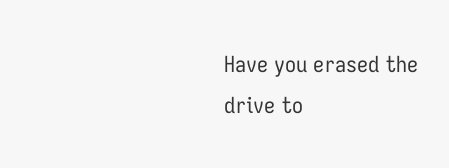Have you erased the drive to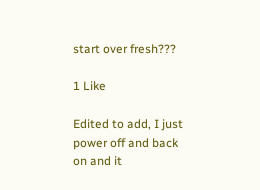start over fresh???

1 Like

Edited to add, I just power off and back on and it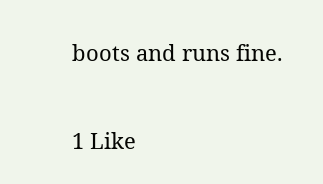boots and runs fine.

1 Like